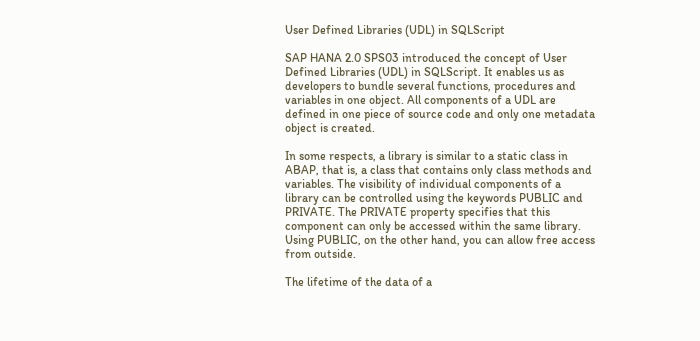User Defined Libraries (UDL) in SQLScript

SAP HANA 2.0 SPS03 introduced the concept of User Defined Libraries (UDL) in SQLScript. It enables us as developers to bundle several functions, procedures and variables in one object. All components of a UDL are defined in one piece of source code and only one metadata object is created.

In some respects, a library is similar to a static class in ABAP, that is, a class that contains only class methods and variables. The visibility of individual components of a library can be controlled using the keywords PUBLIC and PRIVATE. The PRIVATE property specifies that this component can only be accessed within the same library. Using PUBLIC, on the other hand, you can allow free access from outside.

The lifetime of the data of a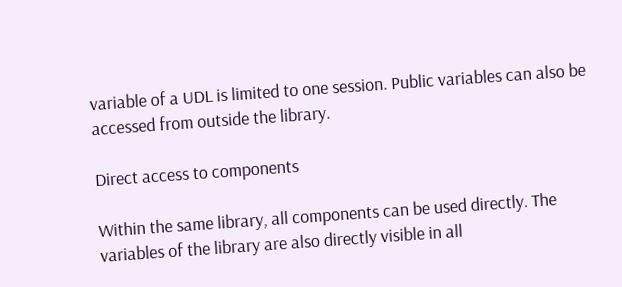variable of a UDL is limited to one session. Public variables can also be accessed from outside the library.

Direct access to components

Within the same library, all components can be used directly. The variables of the library are also directly visible in all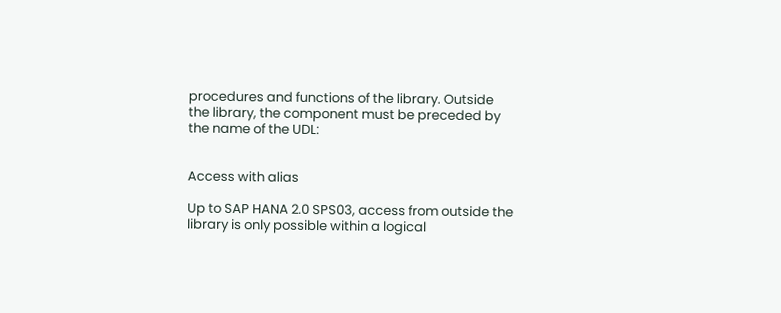procedures and functions of the library. Outside the library, the component must be preceded by the name of the UDL:


Access with alias

Up to SAP HANA 2.0 SPS03, access from outside the library is only possible within a logical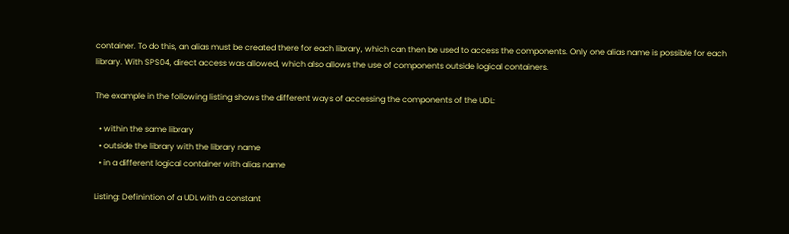container. To do this, an alias must be created there for each library, which can then be used to access the components. Only one alias name is possible for each library. With SPS04, direct access was allowed, which also allows the use of components outside logical containers.

The example in the following listing shows the different ways of accessing the components of the UDL:

  • within the same library
  • outside the library with the library name
  • in a different logical container with alias name

Listing: Definintion of a UDL with a constant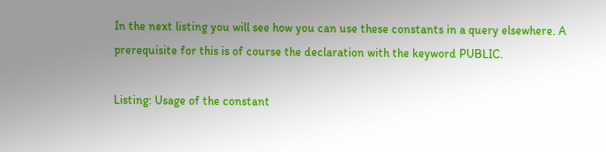In the next listing you will see how you can use these constants in a query elsewhere. A prerequisite for this is of course the declaration with the keyword PUBLIC.

Listing: Usage of the constant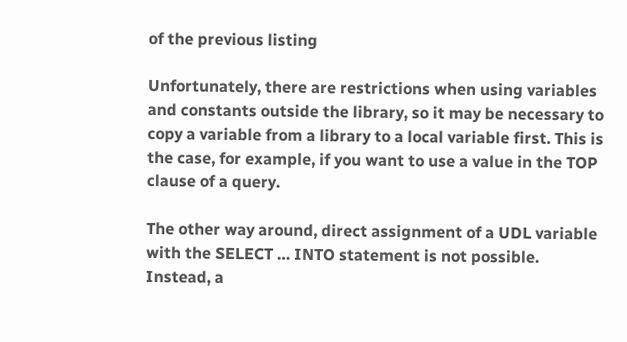of the previous listing

Unfortunately, there are restrictions when using variables and constants outside the library, so it may be necessary to copy a variable from a library to a local variable first. This is the case, for example, if you want to use a value in the TOP clause of a query.

The other way around, direct assignment of a UDL variable with the SELECT … INTO statement is not possible. Instead, a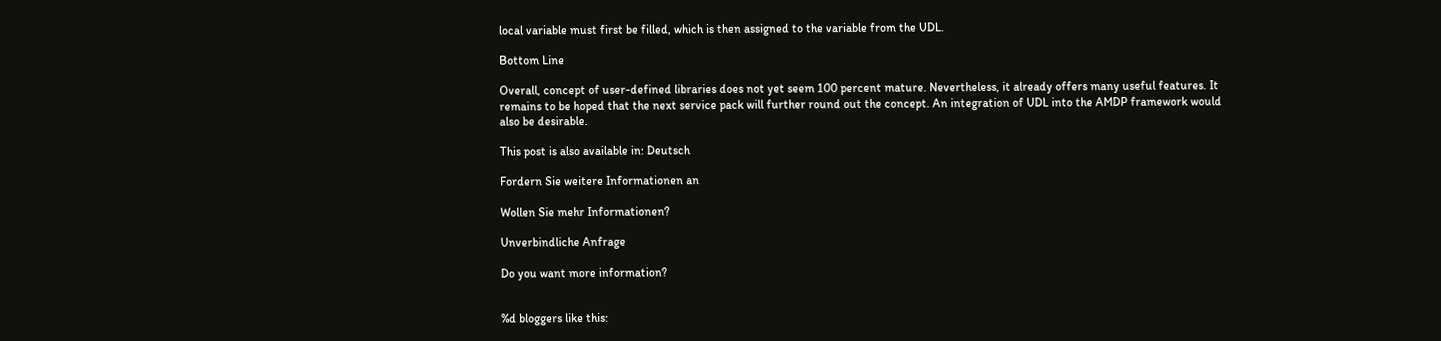local variable must first be filled, which is then assigned to the variable from the UDL.

Bottom Line

Overall, concept of user-defined libraries does not yet seem 100 percent mature. Nevertheless, it already offers many useful features. It remains to be hoped that the next service pack will further round out the concept. An integration of UDL into the AMDP framework would also be desirable.

This post is also available in: Deutsch

Fordern Sie weitere Informationen an

Wollen Sie mehr Informationen?

Unverbindliche Anfrage

Do you want more information?


%d bloggers like this: